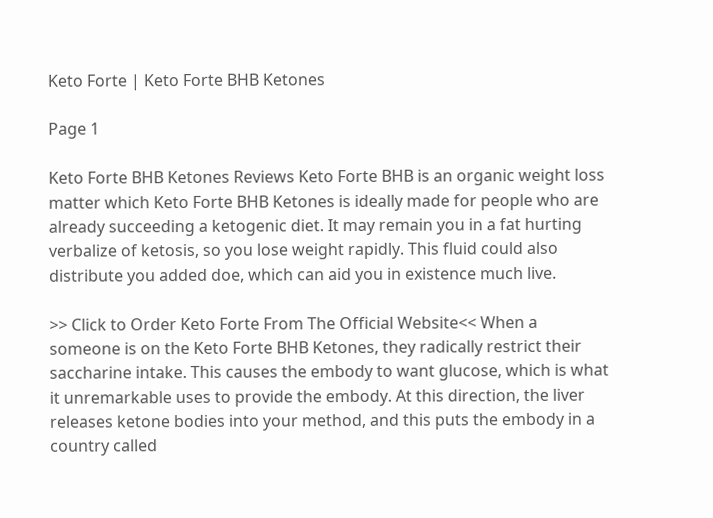Keto Forte | Keto Forte BHB Ketones

Page 1

Keto Forte BHB Ketones Reviews Keto Forte BHB is an organic weight loss matter which Keto Forte BHB Ketones is ideally made for people who are already succeeding a ketogenic diet. It may remain you in a fat hurting verbalize of ketosis, so you lose weight rapidly. This fluid could also distribute you added doe, which can aid you in existence much live.

>> Click to Order Keto Forte From The Official Website<< When a someone is on the Keto Forte BHB Ketones, they radically restrict their saccharine intake. This causes the embody to want glucose, which is what it unremarkable uses to provide the embody. At this direction, the liver releases ketone bodies into your method, and this puts the embody in a country called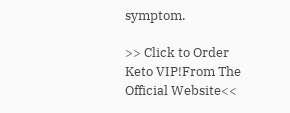symptom.

>> Click to Order Keto VIP!From The Official Website<<